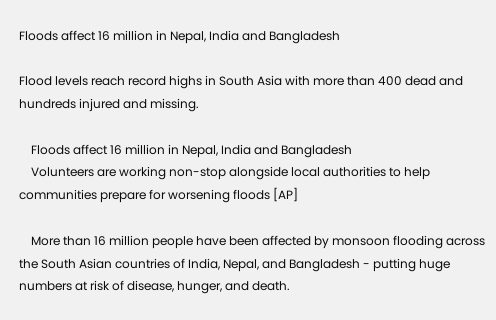Floods affect 16 million in Nepal, India and Bangladesh

Flood levels reach record highs in South Asia with more than 400 dead and hundreds injured and missing.

    Floods affect 16 million in Nepal, India and Bangladesh
    Volunteers are working non-stop alongside local authorities to help communities prepare for worsening floods [AP]

    More than 16 million people have been affected by monsoon flooding across the South Asian countries of India, Nepal, and Bangladesh - putting huge numbers at risk of disease, hunger, and death.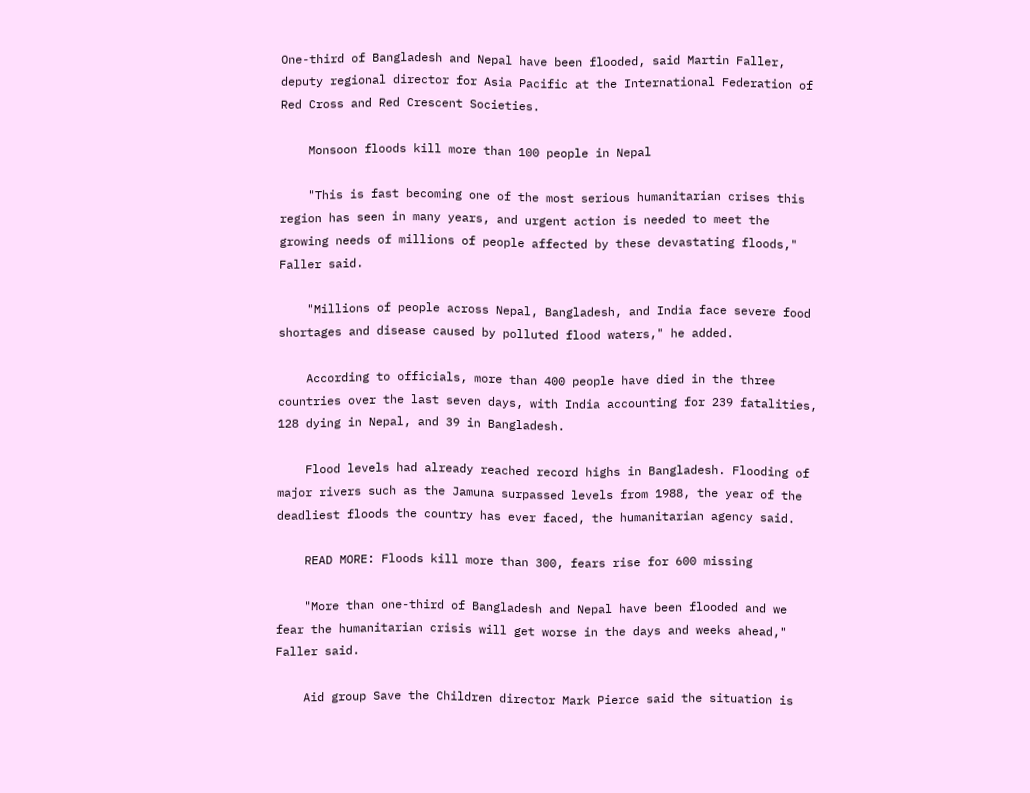One-third of Bangladesh and Nepal have been flooded, said Martin Faller, deputy regional director for Asia Pacific at the International Federation of Red Cross and Red Crescent Societies.

    Monsoon floods kill more than 100 people in Nepal

    "This is fast becoming one of the most serious humanitarian crises this region has seen in many years, and urgent action is needed to meet the growing needs of millions of people affected by these devastating floods," Faller said.

    "Millions of people across Nepal, Bangladesh, and India face severe food shortages and disease caused by polluted flood waters," he added.

    According to officials, more than 400 people have died in the three countries over the last seven days, with India accounting for 239 fatalities, 128 dying in Nepal, and 39 in Bangladesh.

    Flood levels had already reached record highs in Bangladesh. Flooding of major rivers such as the Jamuna surpassed levels from 1988, the year of the deadliest floods the country has ever faced, the humanitarian agency said.

    READ MORE: Floods kill more than 300, fears rise for 600 missing

    "More than one-third of Bangladesh and Nepal have been flooded and we fear the humanitarian crisis will get worse in the days and weeks ahead," Faller said.

    Aid group Save the Children director Mark Pierce said the situation is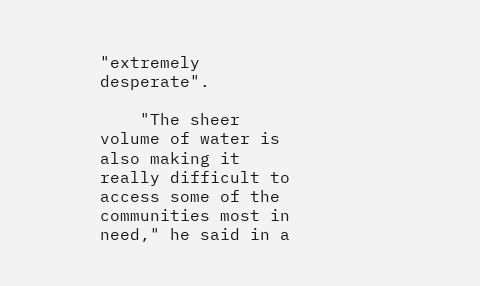"extremely desperate".

    "The sheer volume of water is also making it really difficult to access some of the communities most in need," he said in a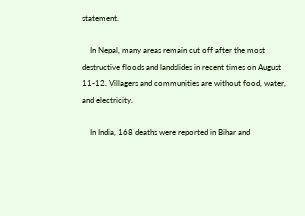statement.

    In Nepal, many areas remain cut off after the most destructive floods and landslides in recent times on August 11-12. Villagers and communities are without food, water, and electricity.

    In India, 168 deaths were reported in Bihar and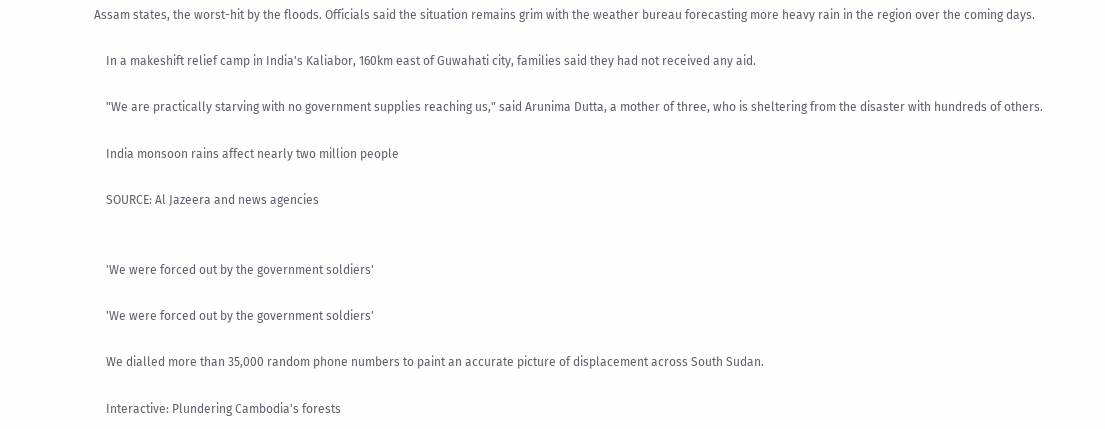Assam states, the worst-hit by the floods. Officials said the situation remains grim with the weather bureau forecasting more heavy rain in the region over the coming days.

    In a makeshift relief camp in India's Kaliabor, 160km east of Guwahati city, families said they had not received any aid.

    "We are practically starving with no government supplies reaching us," said Arunima Dutta, a mother of three, who is sheltering from the disaster with hundreds of others.

    India monsoon rains affect nearly two million people

    SOURCE: Al Jazeera and news agencies


    'We were forced out by the government soldiers'

    'We were forced out by the government soldiers'

    We dialled more than 35,000 random phone numbers to paint an accurate picture of displacement across South Sudan.

    Interactive: Plundering Cambodia's forests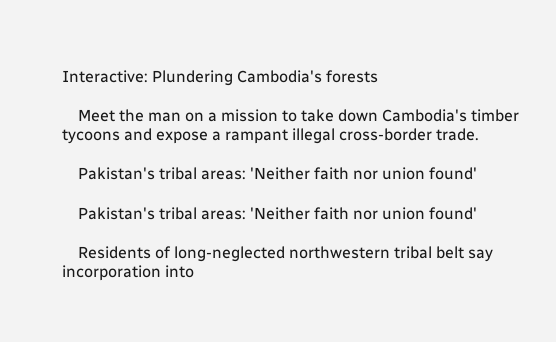Interactive: Plundering Cambodia's forests

    Meet the man on a mission to take down Cambodia's timber tycoons and expose a rampant illegal cross-border trade.

    Pakistan's tribal areas: 'Neither faith nor union found'

    Pakistan's tribal areas: 'Neither faith nor union found'

    Residents of long-neglected northwestern tribal belt say incorporation into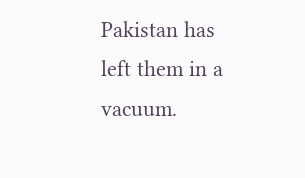Pakistan has left them in a vacuum.